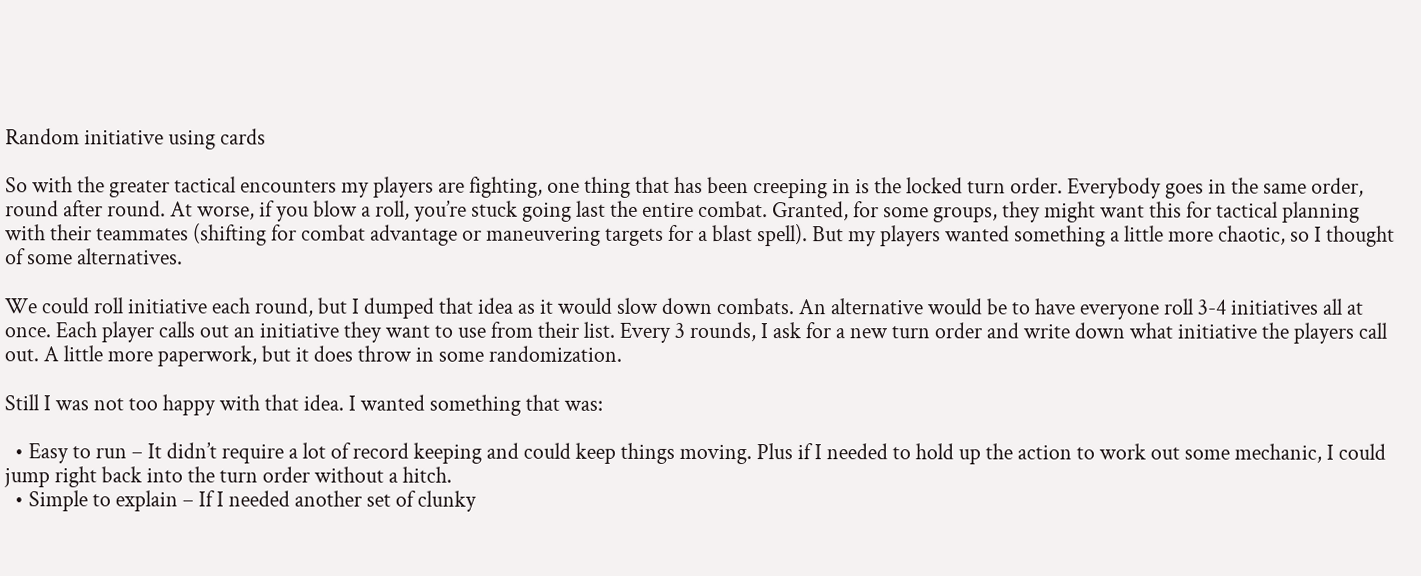Random initiative using cards

So with the greater tactical encounters my players are fighting, one thing that has been creeping in is the locked turn order. Everybody goes in the same order, round after round. At worse, if you blow a roll, you’re stuck going last the entire combat. Granted, for some groups, they might want this for tactical planning with their teammates (shifting for combat advantage or maneuvering targets for a blast spell). But my players wanted something a little more chaotic, so I thought of some alternatives.

We could roll initiative each round, but I dumped that idea as it would slow down combats. An alternative would be to have everyone roll 3-4 initiatives all at once. Each player calls out an initiative they want to use from their list. Every 3 rounds, I ask for a new turn order and write down what initiative the players call out. A little more paperwork, but it does throw in some randomization.

Still I was not too happy with that idea. I wanted something that was:

  • Easy to run – It didn’t require a lot of record keeping and could keep things moving. Plus if I needed to hold up the action to work out some mechanic, I could jump right back into the turn order without a hitch.
  • Simple to explain – If I needed another set of clunky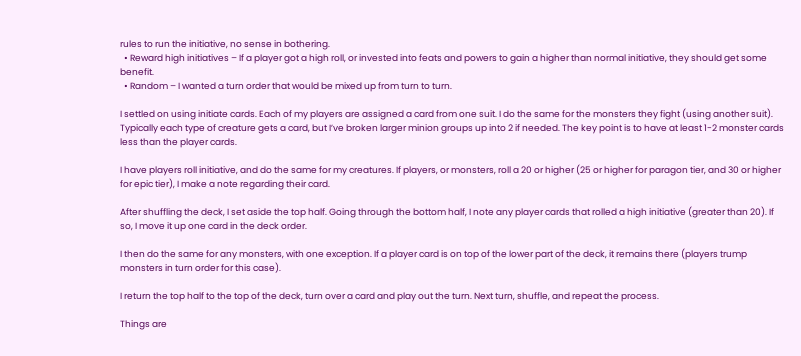rules to run the initiative, no sense in bothering.
  • Reward high initiatives – If a player got a high roll, or invested into feats and powers to gain a higher than normal initiative, they should get some benefit.
  • Random – I wanted a turn order that would be mixed up from turn to turn.

I settled on using initiate cards. Each of my players are assigned a card from one suit. I do the same for the monsters they fight (using another suit). Typically each type of creature gets a card, but I’ve broken larger minion groups up into 2 if needed. The key point is to have at least 1-2 monster cards less than the player cards.

I have players roll initiative, and do the same for my creatures. If players, or monsters, roll a 20 or higher (25 or higher for paragon tier, and 30 or higher for epic tier), I make a note regarding their card.

After shuffling the deck, I set aside the top half. Going through the bottom half, I note any player cards that rolled a high initiative (greater than 20). If so, I move it up one card in the deck order.

I then do the same for any monsters, with one exception. If a player card is on top of the lower part of the deck, it remains there (players trump monsters in turn order for this case).

I return the top half to the top of the deck, turn over a card and play out the turn. Next turn, shuffle, and repeat the process.

Things are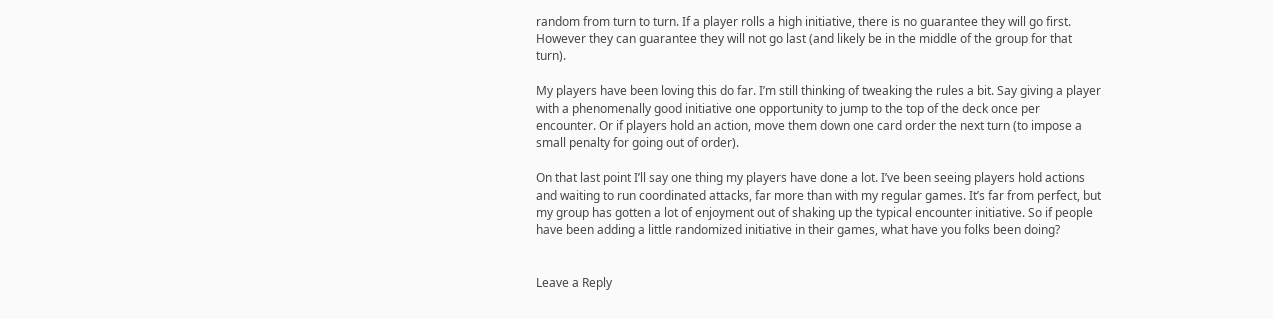random from turn to turn. If a player rolls a high initiative, there is no guarantee they will go first. However they can guarantee they will not go last (and likely be in the middle of the group for that turn).

My players have been loving this do far. I’m still thinking of tweaking the rules a bit. Say giving a player with a phenomenally good initiative one opportunity to jump to the top of the deck once per encounter. Or if players hold an action, move them down one card order the next turn (to impose a small penalty for going out of order).

On that last point I’ll say one thing my players have done a lot. I’ve been seeing players hold actions and waiting to run coordinated attacks, far more than with my regular games. It’s far from perfect, but my group has gotten a lot of enjoyment out of shaking up the typical encounter initiative. So if people have been adding a little randomized initiative in their games, what have you folks been doing?


Leave a Reply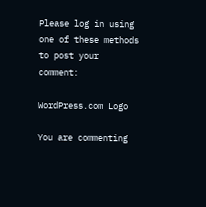Please log in using one of these methods to post your comment:

WordPress.com Logo

You are commenting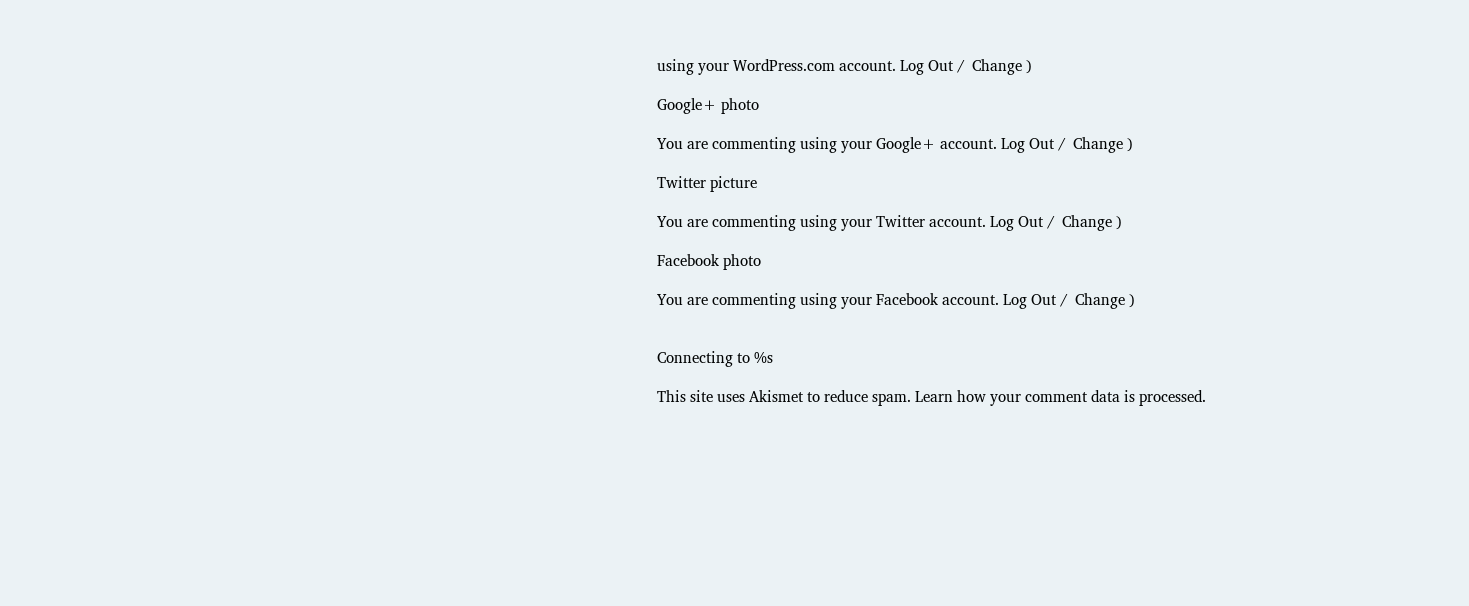using your WordPress.com account. Log Out /  Change )

Google+ photo

You are commenting using your Google+ account. Log Out /  Change )

Twitter picture

You are commenting using your Twitter account. Log Out /  Change )

Facebook photo

You are commenting using your Facebook account. Log Out /  Change )


Connecting to %s

This site uses Akismet to reduce spam. Learn how your comment data is processed.